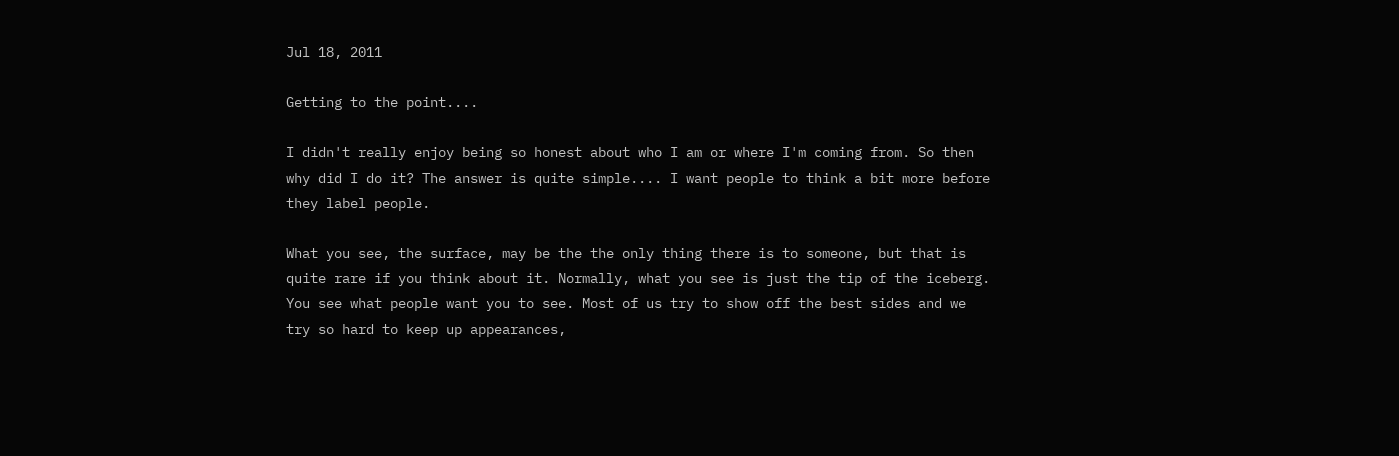Jul 18, 2011

Getting to the point....

I didn't really enjoy being so honest about who I am or where I'm coming from. So then why did I do it? The answer is quite simple.... I want people to think a bit more before they label people.

What you see, the surface, may be the the only thing there is to someone, but that is quite rare if you think about it. Normally, what you see is just the tip of the iceberg. You see what people want you to see. Most of us try to show off the best sides and we try so hard to keep up appearances,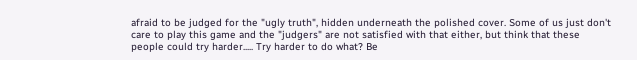afraid to be judged for the "ugly truth", hidden underneath the polished cover. Some of us just don't care to play this game and the "judgers" are not satisfied with that either, but think that these people could try harder..... Try harder to do what? Be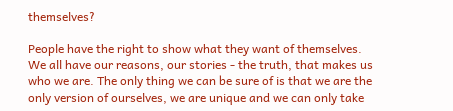themselves?

People have the right to show what they want of themselves. We all have our reasons, our stories - the truth, that makes us who we are. The only thing we can be sure of is that we are the only version of ourselves, we are unique and we can only take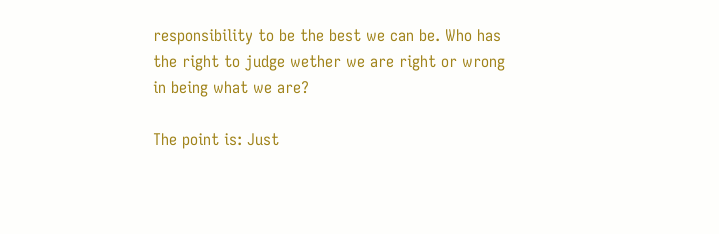responsibility to be the best we can be. Who has the right to judge wether we are right or wrong in being what we are?

The point is: Just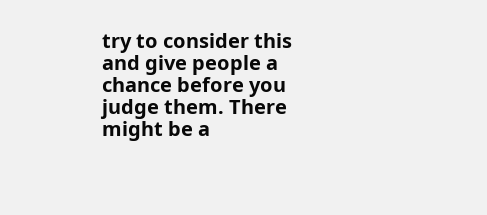try to consider this and give people a chance before you judge them. There might be a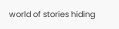world of stories hiding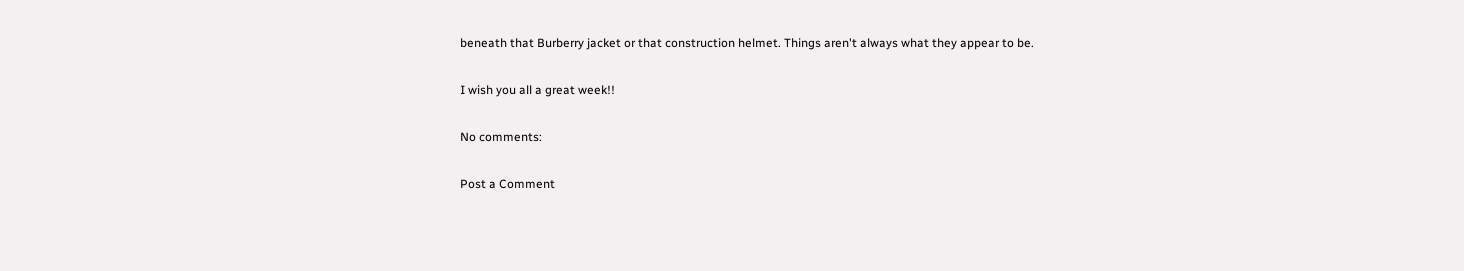beneath that Burberry jacket or that construction helmet. Things aren't always what they appear to be.

I wish you all a great week!!

No comments:

Post a Comment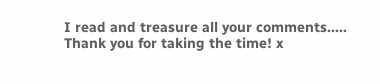I read and treasure all your comments..... Thank you for taking the time! x